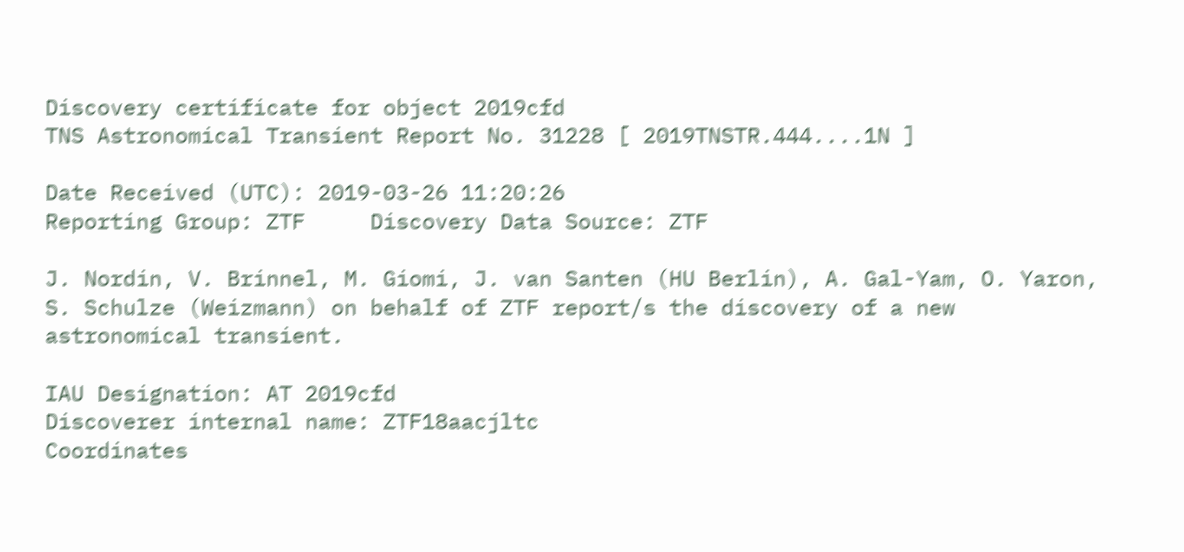Discovery certificate for object 2019cfd
TNS Astronomical Transient Report No. 31228 [ 2019TNSTR.444....1N ]

Date Received (UTC): 2019-03-26 11:20:26
Reporting Group: ZTF     Discovery Data Source: ZTF

J. Nordin, V. Brinnel, M. Giomi, J. van Santen (HU Berlin), A. Gal-Yam, O. Yaron, S. Schulze (Weizmann) on behalf of ZTF report/s the discovery of a new astronomical transient.

IAU Designation: AT 2019cfd
Discoverer internal name: ZTF18aacjltc
Coordinates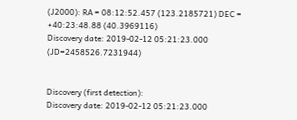(J2000): RA = 08:12:52.457 (123.2185721) DEC = +40:23:48.88 (40.3969116)
Discovery date: 2019-02-12 05:21:23.000 (JD=2458526.7231944)


Discovery (first detection):
Discovery date: 2019-02-12 05:21:23.000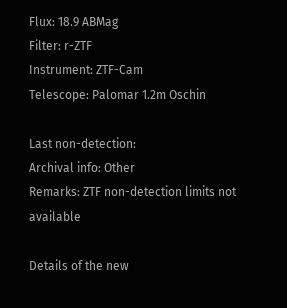Flux: 18.9 ABMag
Filter: r-ZTF
Instrument: ZTF-Cam
Telescope: Palomar 1.2m Oschin

Last non-detection:
Archival info: Other
Remarks: ZTF non-detection limits not available

Details of the new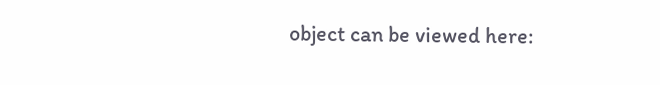object can be viewed here: